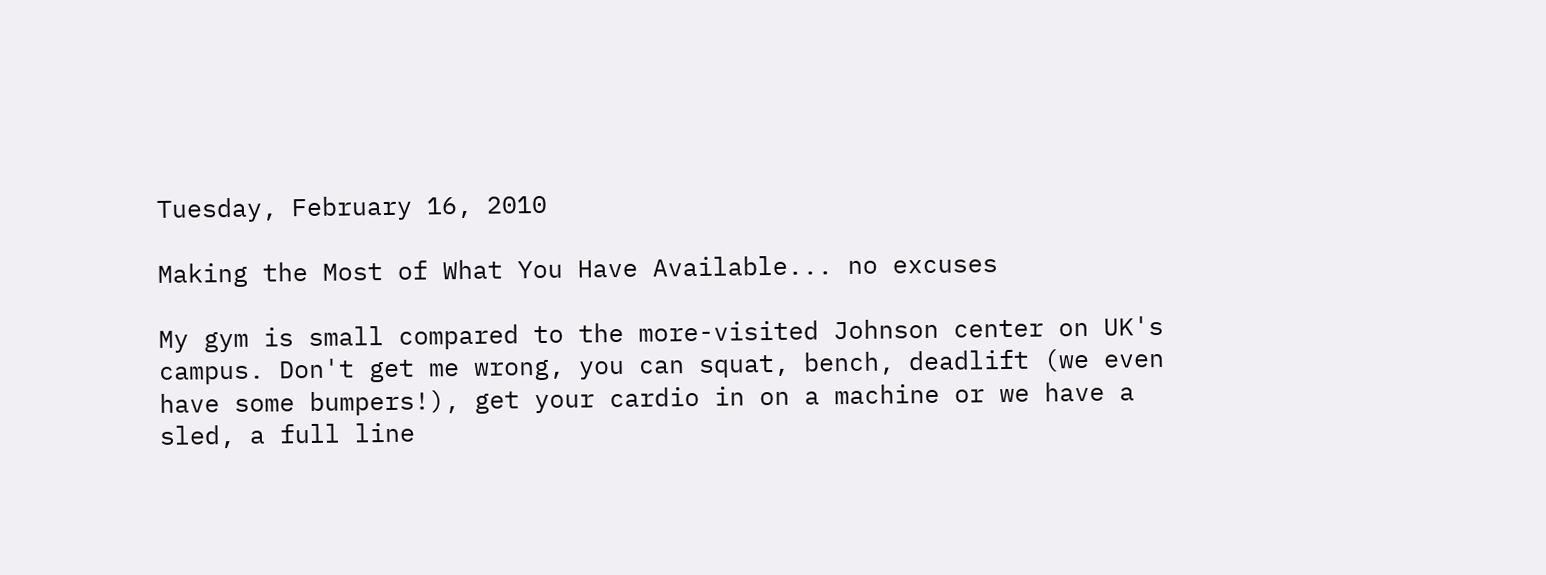Tuesday, February 16, 2010

Making the Most of What You Have Available... no excuses

My gym is small compared to the more-visited Johnson center on UK's campus. Don't get me wrong, you can squat, bench, deadlift (we even have some bumpers!), get your cardio in on a machine or we have a sled, a full line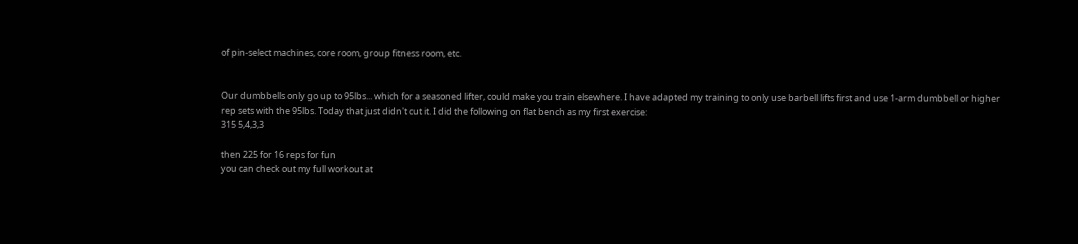of pin-select machines, core room, group fitness room, etc.


Our dumbbells only go up to 95lbs... which for a seasoned lifter, could make you train elsewhere. I have adapted my training to only use barbell lifts first and use 1-arm dumbbell or higher rep sets with the 95lbs. Today that just didn't cut it. I did the following on flat bench as my first exercise:
315 5,4,3,3

then 225 for 16 reps for fun
you can check out my full workout at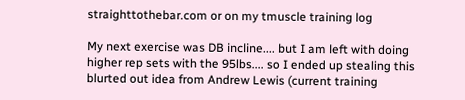straighttothebar.com or on my tmuscle training log

My next exercise was DB incline.... but I am left with doing higher rep sets with the 95lbs.... so I ended up stealing this blurted out idea from Andrew Lewis (current training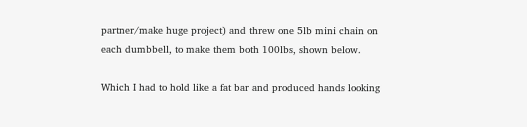partner/make huge project) and threw one 5lb mini chain on each dumbbell, to make them both 100lbs, shown below.

Which I had to hold like a fat bar and produced hands looking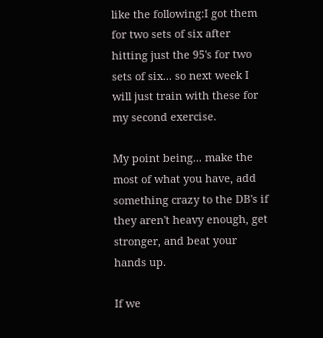like the following:I got them for two sets of six after hitting just the 95's for two sets of six... so next week I will just train with these for my second exercise.

My point being... make the most of what you have, add something crazy to the DB's if they aren't heavy enough, get stronger, and beat your hands up.

If we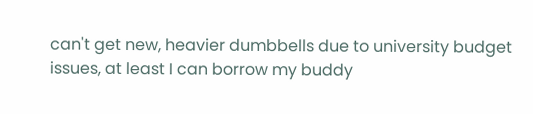can't get new, heavier dumbbells due to university budget issues, at least I can borrow my buddy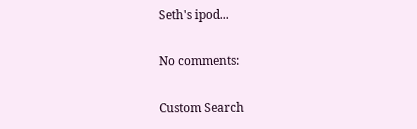Seth's ipod...

No comments:

Custom Search